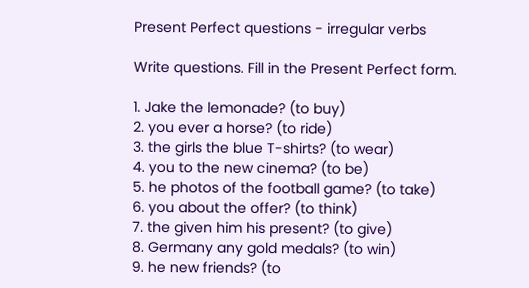Present Perfect questions - irregular verbs

Write questions. Fill in the Present Perfect form.

1. Jake the lemonade? (to buy)
2. you ever a horse? (to ride)
3. the girls the blue T-shirts? (to wear)
4. you to the new cinema? (to be)
5. he photos of the football game? (to take)
6. you about the offer? (to think)
7. the given him his present? (to give)
8. Germany any gold medals? (to win)
9. he new friends? (to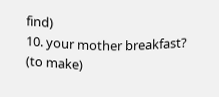find)
10. your mother breakfast? (to make)